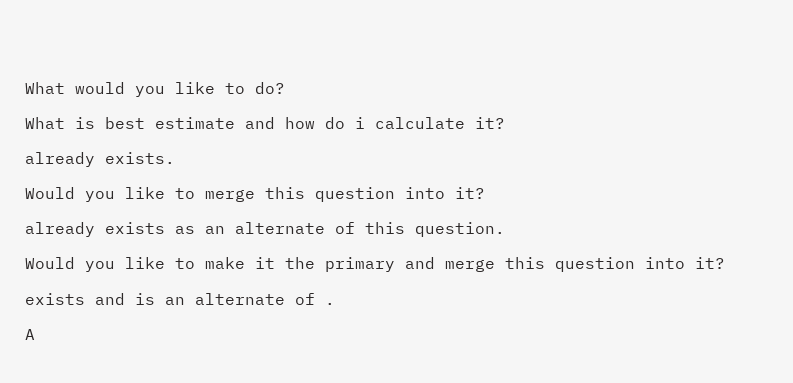What would you like to do?

What is best estimate and how do i calculate it?

already exists.

Would you like to merge this question into it?

already exists as an alternate of this question.

Would you like to make it the primary and merge this question into it?

exists and is an alternate of .

A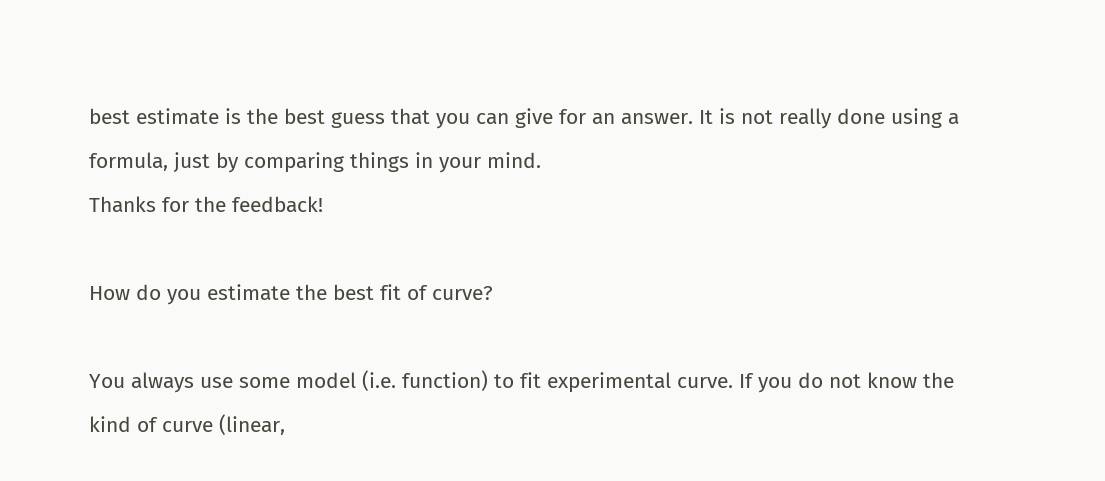best estimate is the best guess that you can give for an answer. It is not really done using a formula, just by comparing things in your mind.
Thanks for the feedback!

How do you estimate the best fit of curve?

You always use some model (i.e. function) to fit experimental curve. If you do not know the kind of curve (linear,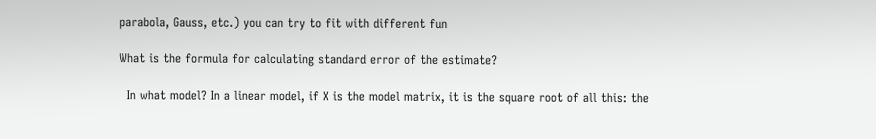parabola, Gauss, etc.) you can try to fit with different fun

What is the formula for calculating standard error of the estimate?

  In what model? In a linear model, if X is the model matrix, it is the square root of all this: the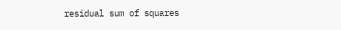residual sum of squares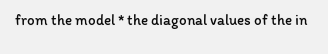from the model * the diagonal values of the in